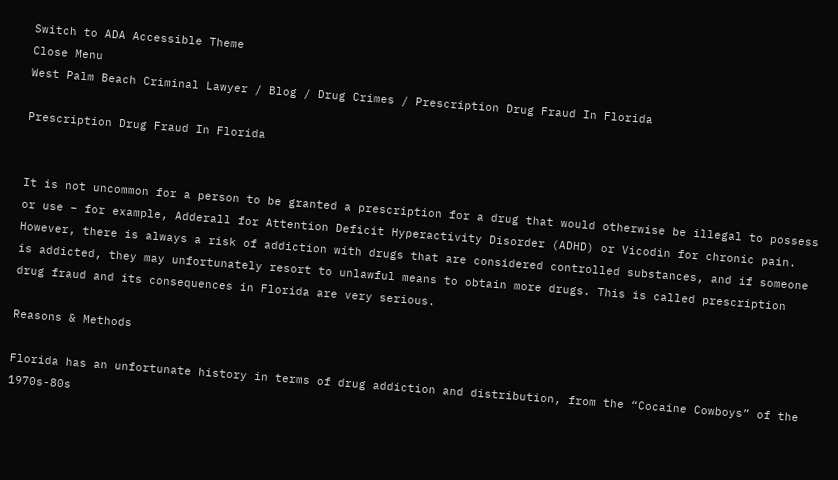Switch to ADA Accessible Theme
Close Menu
West Palm Beach Criminal Lawyer / Blog / Drug Crimes / Prescription Drug Fraud In Florida

Prescription Drug Fraud In Florida


It is not uncommon for a person to be granted a prescription for a drug that would otherwise be illegal to possess or use – for example, Adderall for Attention Deficit Hyperactivity Disorder (ADHD) or Vicodin for chronic pain. However, there is always a risk of addiction with drugs that are considered controlled substances, and if someone is addicted, they may unfortunately resort to unlawful means to obtain more drugs. This is called prescription drug fraud and its consequences in Florida are very serious.

Reasons & Methods

Florida has an unfortunate history in terms of drug addiction and distribution, from the “Cocaine Cowboys” of the 1970s-80s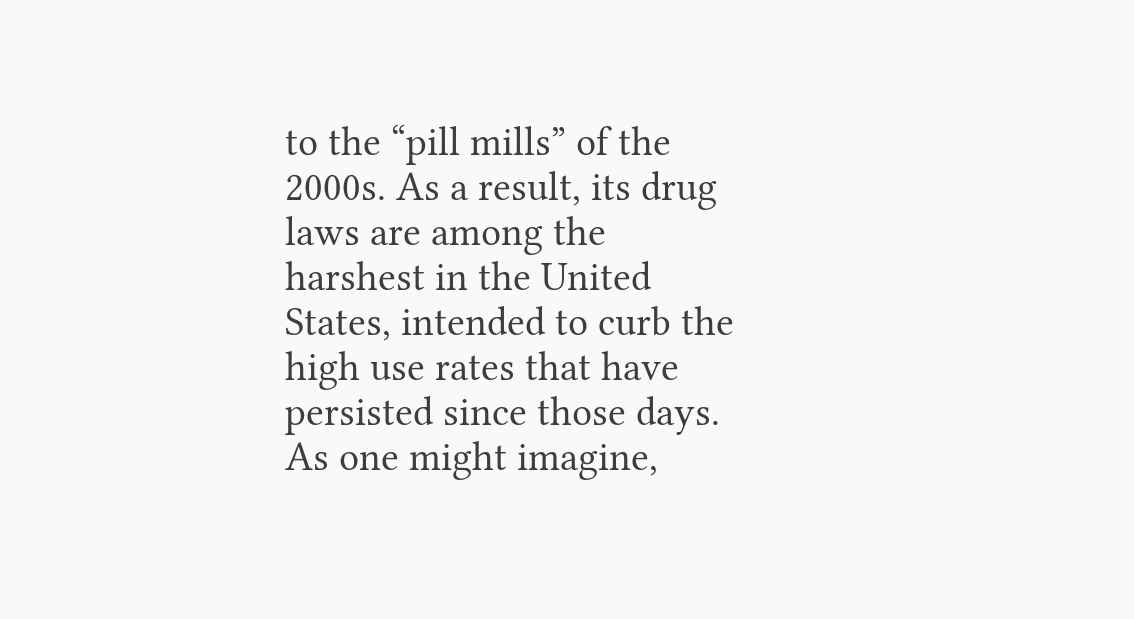to the “pill mills” of the 2000s. As a result, its drug laws are among the harshest in the United States, intended to curb the high use rates that have persisted since those days. As one might imagine,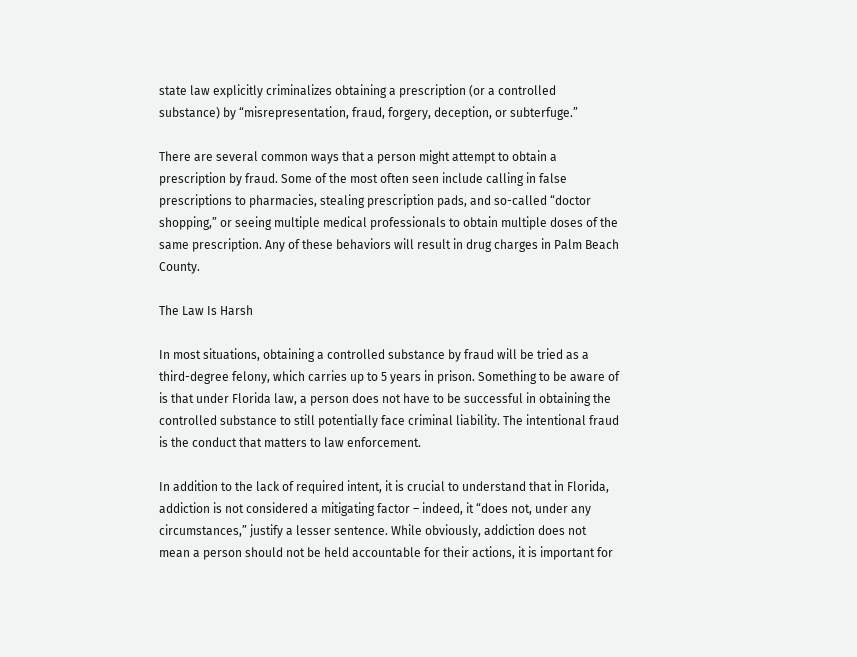state law explicitly criminalizes obtaining a prescription (or a controlled substance) by “misrepresentation, fraud, forgery, deception, or subterfuge.”

There are several common ways that a person might attempt to obtain a prescription by fraud. Some of the most often seen include calling in false prescriptions to pharmacies, stealing prescription pads, and so-called “doctor shopping,” or seeing multiple medical professionals to obtain multiple doses of the same prescription. Any of these behaviors will result in drug charges in Palm Beach County.

The Law Is Harsh

In most situations, obtaining a controlled substance by fraud will be tried as a third-degree felony, which carries up to 5 years in prison. Something to be aware of is that under Florida law, a person does not have to be successful in obtaining the controlled substance to still potentially face criminal liability. The intentional fraud is the conduct that matters to law enforcement.

In addition to the lack of required intent, it is crucial to understand that in Florida, addiction is not considered a mitigating factor – indeed, it “does not, under any circumstances,” justify a lesser sentence. While obviously, addiction does not mean a person should not be held accountable for their actions, it is important for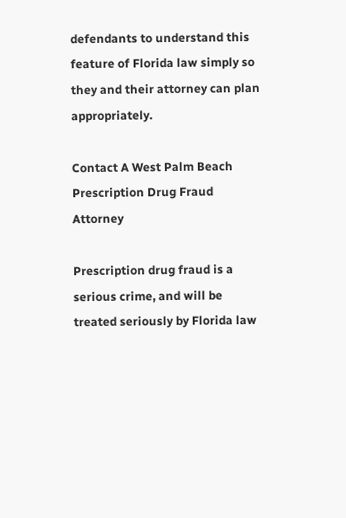defendants to understand this feature of Florida law simply so they and their attorney can plan appropriately.

Contact A West Palm Beach Prescription Drug Fraud Attorney

Prescription drug fraud is a serious crime, and will be treated seriously by Florida law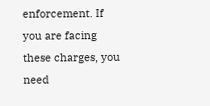enforcement. If you are facing these charges, you need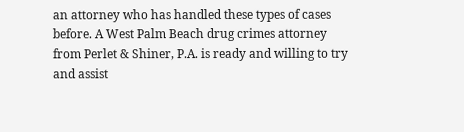an attorney who has handled these types of cases before. A West Palm Beach drug crimes attorney from Perlet & Shiner, P.A. is ready and willing to try and assist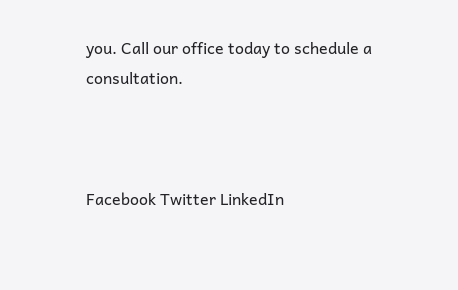you. Call our office today to schedule a consultation.



Facebook Twitter LinkedIn